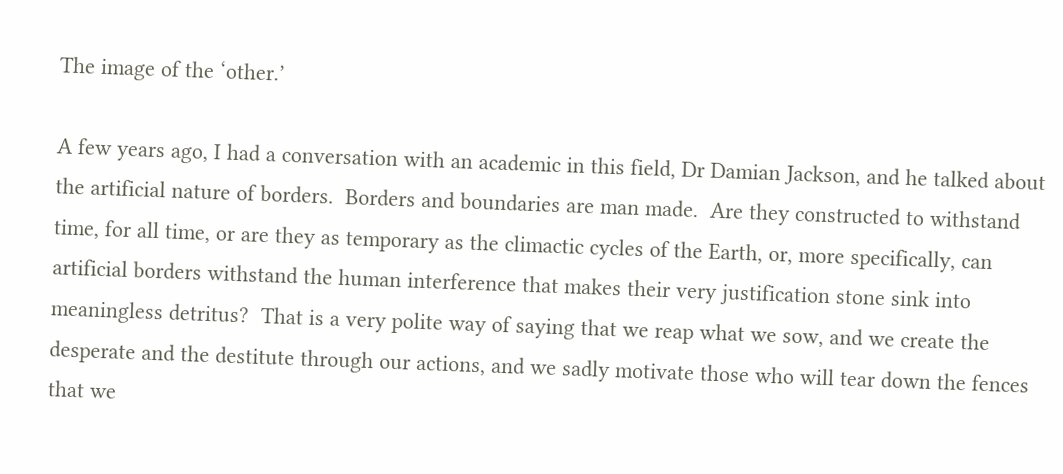The image of the ‘other.’

A few years ago, I had a conversation with an academic in this field, Dr Damian Jackson, and he talked about the artificial nature of borders.  Borders and boundaries are man made.  Are they constructed to withstand time, for all time, or are they as temporary as the climactic cycles of the Earth, or, more specifically, can artificial borders withstand the human interference that makes their very justification stone sink into meaningless detritus?  That is a very polite way of saying that we reap what we sow, and we create the desperate and the destitute through our actions, and we sadly motivate those who will tear down the fences that we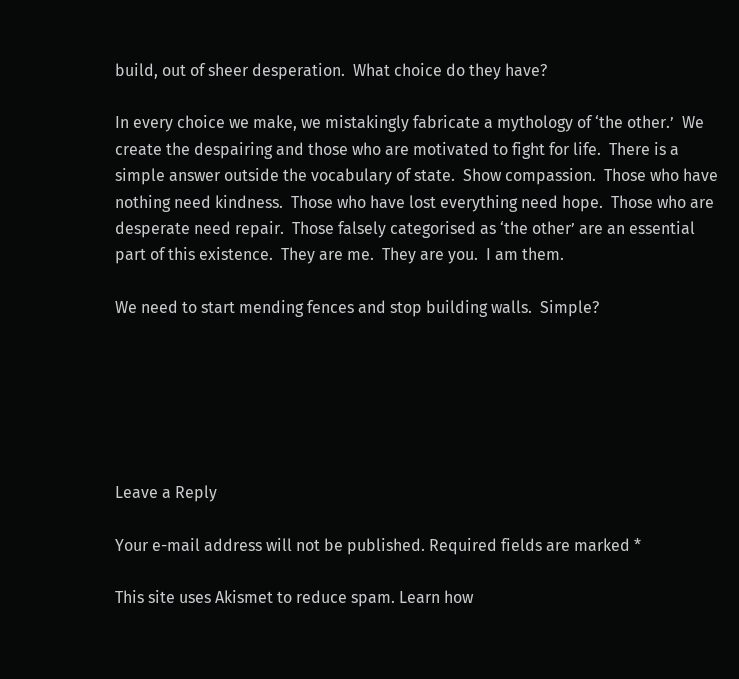build, out of sheer desperation.  What choice do they have?

In every choice we make, we mistakingly fabricate a mythology of ‘the other.’  We create the despairing and those who are motivated to fight for life.  There is a simple answer outside the vocabulary of state.  Show compassion.  Those who have nothing need kindness.  Those who have lost everything need hope.  Those who are desperate need repair.  Those falsely categorised as ‘the other’ are an essential part of this existence.  They are me.  They are you.  I am them.

We need to start mending fences and stop building walls.  Simple?






Leave a Reply

Your e-mail address will not be published. Required fields are marked *

This site uses Akismet to reduce spam. Learn how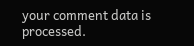your comment data is processed.